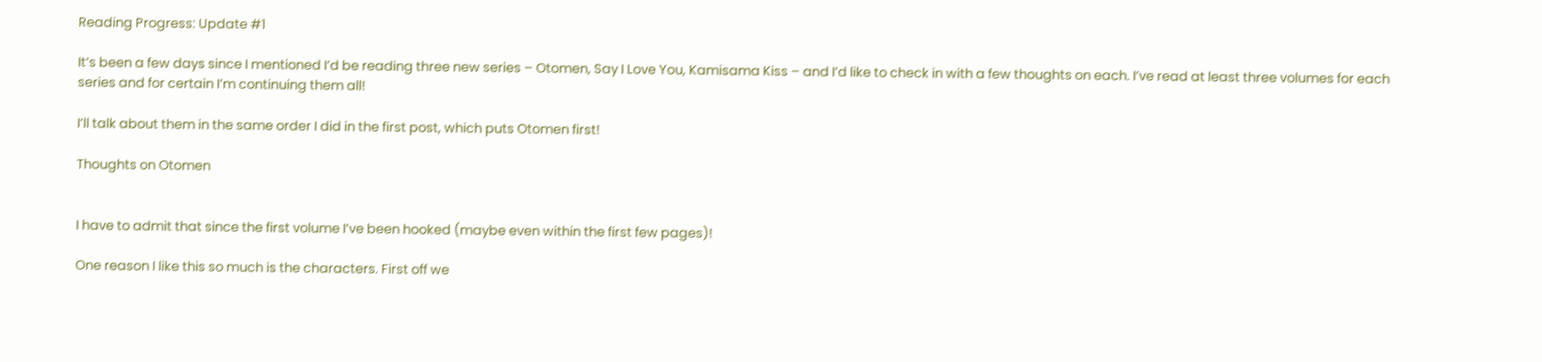Reading Progress: Update #1

It’s been a few days since I mentioned I’d be reading three new series – Otomen, Say I Love You, Kamisama Kiss – and I’d like to check in with a few thoughts on each. I’ve read at least three volumes for each series and for certain I’m continuing them all!

I’ll talk about them in the same order I did in the first post, which puts Otomen first!

Thoughts on Otomen


I have to admit that since the first volume I’ve been hooked (maybe even within the first few pages)!

One reason I like this so much is the characters. First off we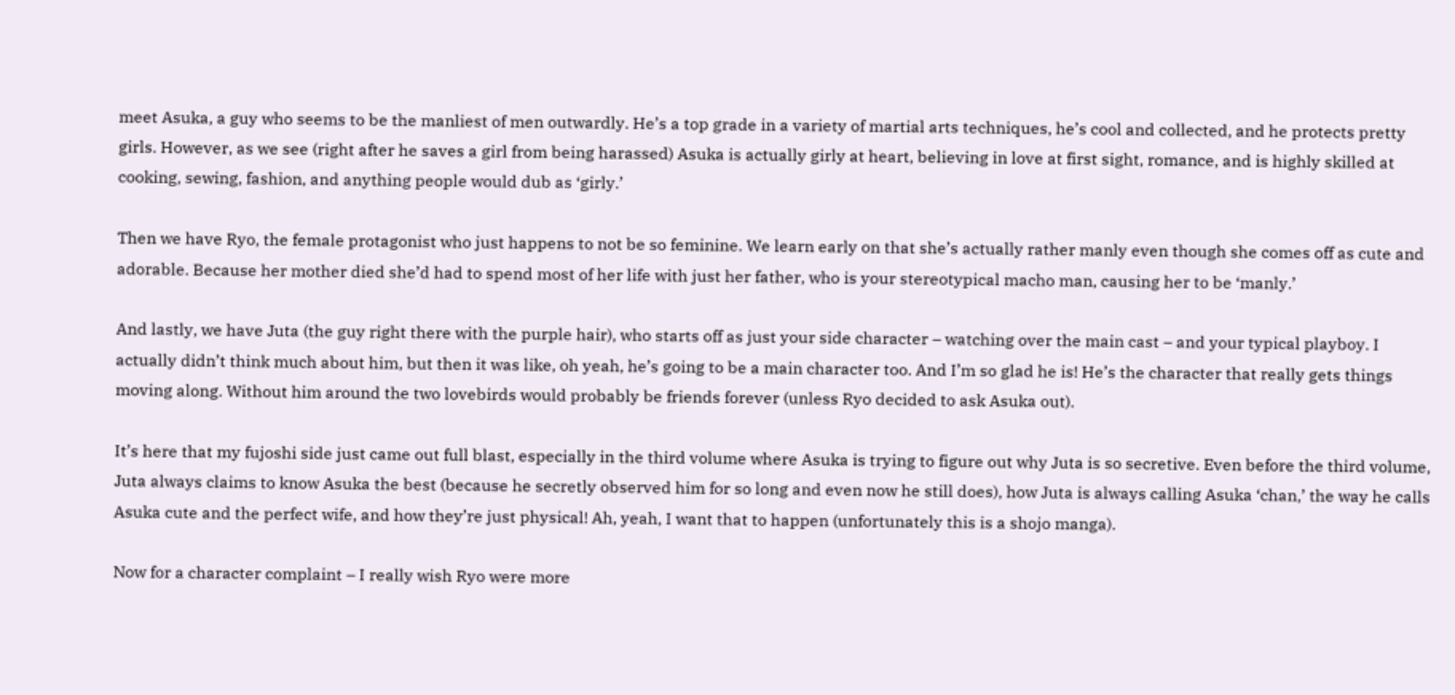meet Asuka, a guy who seems to be the manliest of men outwardly. He’s a top grade in a variety of martial arts techniques, he’s cool and collected, and he protects pretty girls. However, as we see (right after he saves a girl from being harassed) Asuka is actually girly at heart, believing in love at first sight, romance, and is highly skilled at cooking, sewing, fashion, and anything people would dub as ‘girly.’

Then we have Ryo, the female protagonist who just happens to not be so feminine. We learn early on that she’s actually rather manly even though she comes off as cute and adorable. Because her mother died she’d had to spend most of her life with just her father, who is your stereotypical macho man, causing her to be ‘manly.’

And lastly, we have Juta (the guy right there with the purple hair), who starts off as just your side character – watching over the main cast – and your typical playboy. I actually didn’t think much about him, but then it was like, oh yeah, he’s going to be a main character too. And I’m so glad he is! He’s the character that really gets things moving along. Without him around the two lovebirds would probably be friends forever (unless Ryo decided to ask Asuka out).

It’s here that my fujoshi side just came out full blast, especially in the third volume where Asuka is trying to figure out why Juta is so secretive. Even before the third volume, Juta always claims to know Asuka the best (because he secretly observed him for so long and even now he still does), how Juta is always calling Asuka ‘chan,’ the way he calls Asuka cute and the perfect wife, and how they’re just physical! Ah, yeah, I want that to happen (unfortunately this is a shojo manga).

Now for a character complaint – I really wish Ryo were more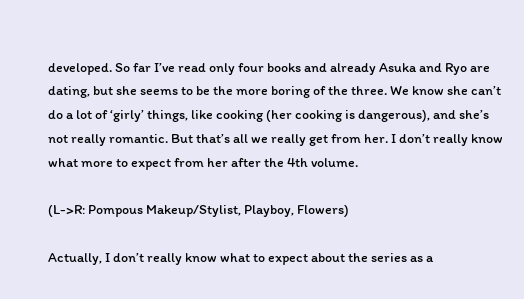developed. So far I’ve read only four books and already Asuka and Ryo are dating, but she seems to be the more boring of the three. We know she can’t do a lot of ‘girly’ things, like cooking (her cooking is dangerous), and she’s not really romantic. But that’s all we really get from her. I don’t really know what more to expect from her after the 4th volume.

(L->R: Pompous Makeup/Stylist, Playboy, Flowers)

Actually, I don’t really know what to expect about the series as a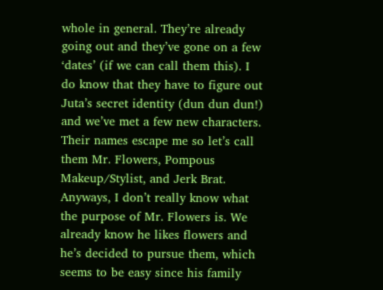whole in general. They’re already going out and they’ve gone on a few ‘dates’ (if we can call them this). I do know that they have to figure out Juta’s secret identity (dun dun dun!) and we’ve met a few new characters. Their names escape me so let’s call them Mr. Flowers, Pompous Makeup/Stylist, and Jerk Brat. Anyways, I don’t really know what the purpose of Mr. Flowers is. We already know he likes flowers and he’s decided to pursue them, which seems to be easy since his family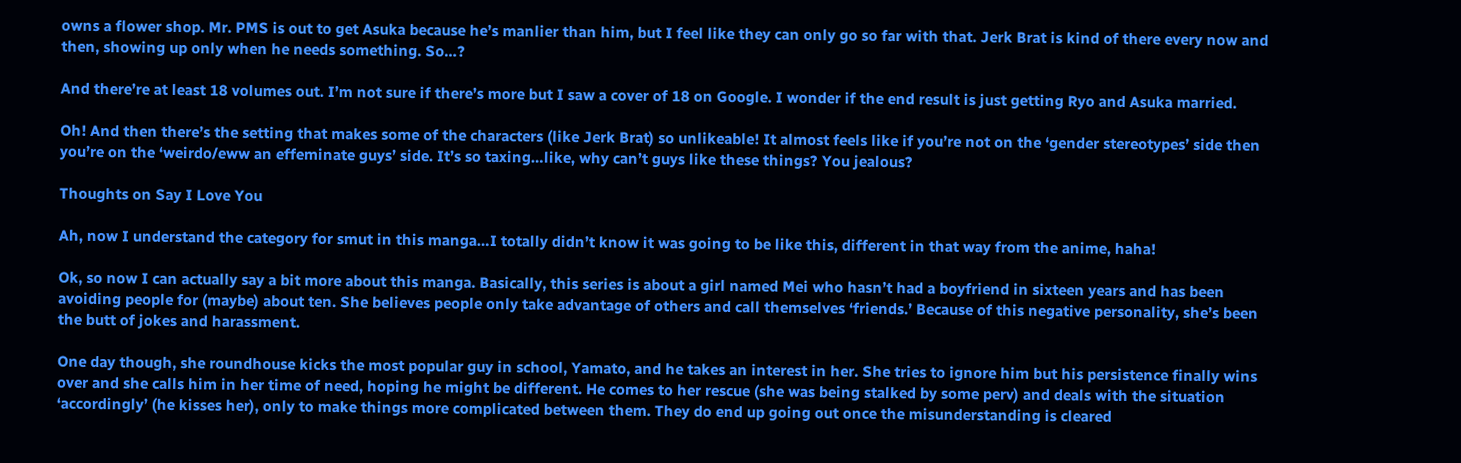owns a flower shop. Mr. PMS is out to get Asuka because he’s manlier than him, but I feel like they can only go so far with that. Jerk Brat is kind of there every now and then, showing up only when he needs something. So…?

And there’re at least 18 volumes out. I’m not sure if there’s more but I saw a cover of 18 on Google. I wonder if the end result is just getting Ryo and Asuka married.

Oh! And then there’s the setting that makes some of the characters (like Jerk Brat) so unlikeable! It almost feels like if you’re not on the ‘gender stereotypes’ side then you’re on the ‘weirdo/eww an effeminate guys’ side. It’s so taxing…like, why can’t guys like these things? You jealous?

Thoughts on Say I Love You

Ah, now I understand the category for smut in this manga…I totally didn’t know it was going to be like this, different in that way from the anime, haha!

Ok, so now I can actually say a bit more about this manga. Basically, this series is about a girl named Mei who hasn’t had a boyfriend in sixteen years and has been avoiding people for (maybe) about ten. She believes people only take advantage of others and call themselves ‘friends.’ Because of this negative personality, she’s been the butt of jokes and harassment.

One day though, she roundhouse kicks the most popular guy in school, Yamato, and he takes an interest in her. She tries to ignore him but his persistence finally wins over and she calls him in her time of need, hoping he might be different. He comes to her rescue (she was being stalked by some perv) and deals with the situation ‘accordingly’ (he kisses her), only to make things more complicated between them. They do end up going out once the misunderstanding is cleared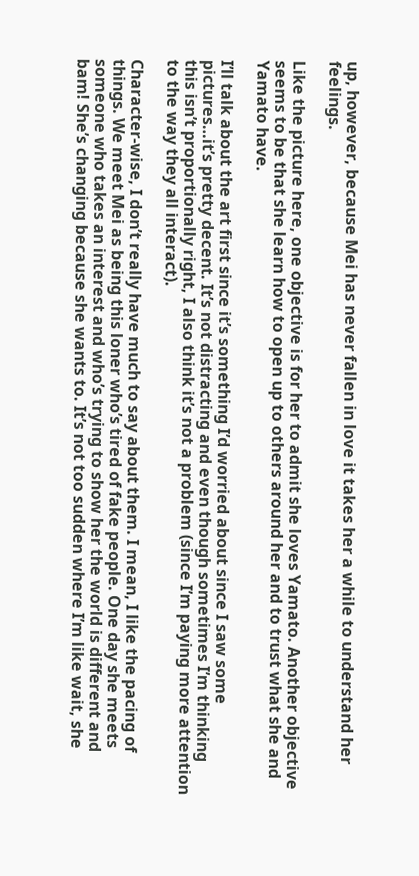up, however, because Mei has never fallen in love it takes her a while to understand her feelings.

Like the picture here, one objective is for her to admit she loves Yamato. Another objective seems to be that she learn how to open up to others around her and to trust what she and Yamato have.

I’ll talk about the art first since it’s something I’d worried about since I saw some pictures…it’s pretty decent. It’s not distracting and even though sometimes I’m thinking this isn’t proportionally right, I also think it’s not a problem (since I’m paying more attention to the way they all interact).

Character-wise, I don’t really have much to say about them. I mean, I like the pacing of things. We meet Mei as being this loner who’s tired of fake people. One day she meets someone who takes an interest and who’s trying to show her the world is different and bam! She’s changing because she wants to. It’s not too sudden where I’m like wait, she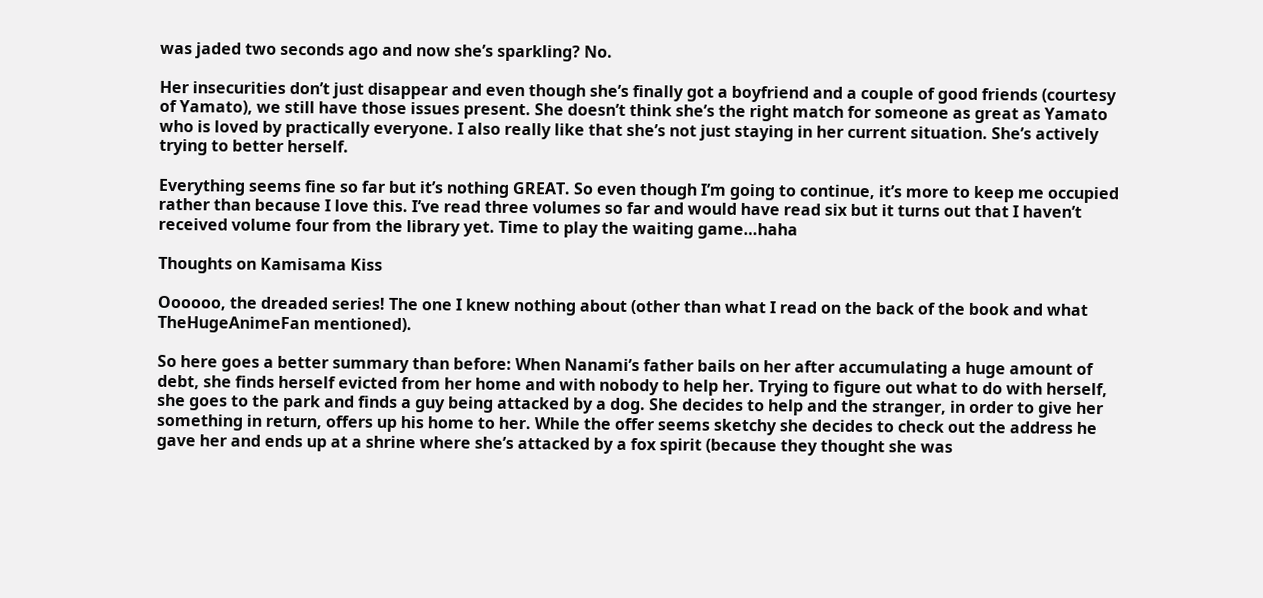was jaded two seconds ago and now she’s sparkling? No.

Her insecurities don’t just disappear and even though she’s finally got a boyfriend and a couple of good friends (courtesy of Yamato), we still have those issues present. She doesn’t think she’s the right match for someone as great as Yamato who is loved by practically everyone. I also really like that she’s not just staying in her current situation. She’s actively trying to better herself.

Everything seems fine so far but it’s nothing GREAT. So even though I’m going to continue, it’s more to keep me occupied rather than because I love this. I’ve read three volumes so far and would have read six but it turns out that I haven’t received volume four from the library yet. Time to play the waiting game…haha

Thoughts on Kamisama Kiss

Oooooo, the dreaded series! The one I knew nothing about (other than what I read on the back of the book and what TheHugeAnimeFan mentioned).

So here goes a better summary than before: When Nanami’s father bails on her after accumulating a huge amount of debt, she finds herself evicted from her home and with nobody to help her. Trying to figure out what to do with herself, she goes to the park and finds a guy being attacked by a dog. She decides to help and the stranger, in order to give her something in return, offers up his home to her. While the offer seems sketchy she decides to check out the address he gave her and ends up at a shrine where she’s attacked by a fox spirit (because they thought she was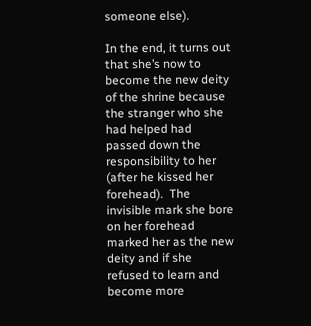someone else).

In the end, it turns out that she’s now to become the new deity of the shrine because the stranger who she had helped had passed down the responsibility to her (after he kissed her forehead).  The invisible mark she bore on her forehead marked her as the new deity and if she refused to learn and become more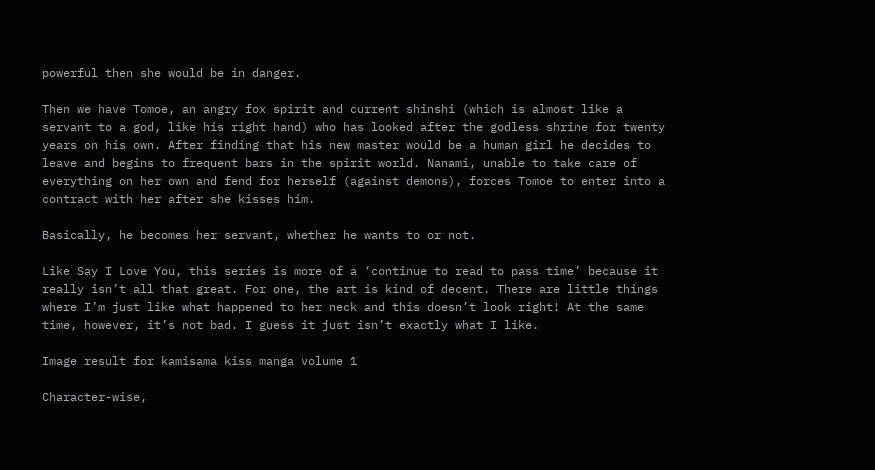powerful then she would be in danger.

Then we have Tomoe, an angry fox spirit and current shinshi (which is almost like a servant to a god, like his right hand) who has looked after the godless shrine for twenty years on his own. After finding that his new master would be a human girl he decides to leave and begins to frequent bars in the spirit world. Nanami, unable to take care of everything on her own and fend for herself (against demons), forces Tomoe to enter into a contract with her after she kisses him.

Basically, he becomes her servant, whether he wants to or not.

Like Say I Love You, this series is more of a ‘continue to read to pass time’ because it really isn’t all that great. For one, the art is kind of decent. There are little things where I’m just like what happened to her neck and this doesn’t look right! At the same time, however, it’s not bad. I guess it just isn’t exactly what I like.

Image result for kamisama kiss manga volume 1

Character-wise,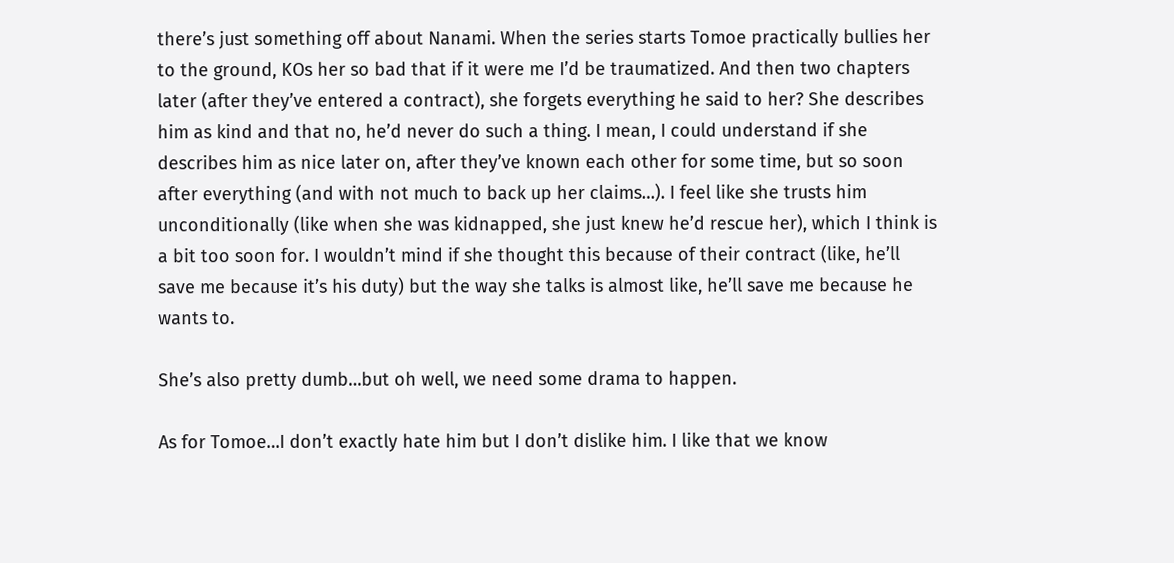there’s just something off about Nanami. When the series starts Tomoe practically bullies her to the ground, KOs her so bad that if it were me I’d be traumatized. And then two chapters later (after they’ve entered a contract), she forgets everything he said to her? She describes him as kind and that no, he’d never do such a thing. I mean, I could understand if she describes him as nice later on, after they’ve known each other for some time, but so soon after everything (and with not much to back up her claims…). I feel like she trusts him unconditionally (like when she was kidnapped, she just knew he’d rescue her), which I think is a bit too soon for. I wouldn’t mind if she thought this because of their contract (like, he’ll save me because it’s his duty) but the way she talks is almost like, he’ll save me because he wants to.

She’s also pretty dumb…but oh well, we need some drama to happen.

As for Tomoe…I don’t exactly hate him but I don’t dislike him. I like that we know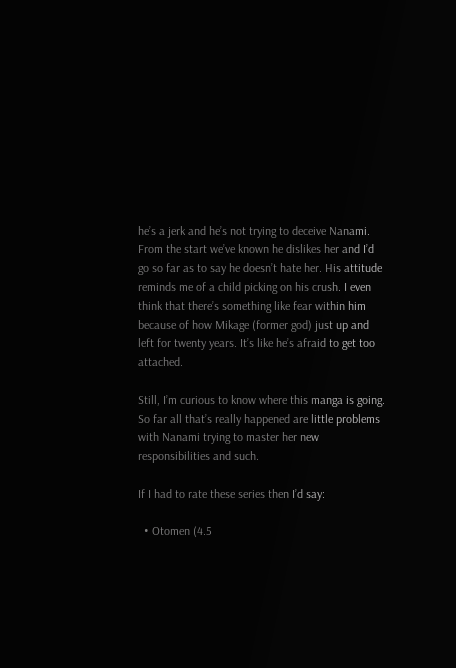he’s a jerk and he’s not trying to deceive Nanami. From the start we’ve known he dislikes her and I’d go so far as to say he doesn’t hate her. His attitude reminds me of a child picking on his crush. I even think that there’s something like fear within him because of how Mikage (former god) just up and left for twenty years. It’s like he’s afraid to get too attached.

Still, I’m curious to know where this manga is going. So far all that’s really happened are little problems with Nanami trying to master her new responsibilities and such.

If I had to rate these series then I’d say:

  • Otomen (4.5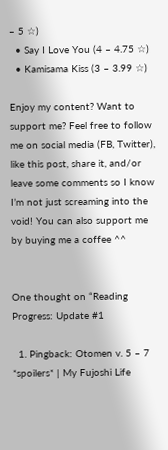– 5 ☆)
  • Say I Love You (4 – 4.75 ☆)
  • Kamisama Kiss (3 – 3.99 ☆)

Enjoy my content? Want to support me? Feel free to follow me on social media (FB, Twitter), like this post, share it, and/or leave some comments so I know I’m not just screaming into the void! You can also support me by buying me a coffee ^^


One thought on “Reading Progress: Update #1

  1. Pingback: Otomen v. 5 – 7 *spoilers* | My Fujoshi Life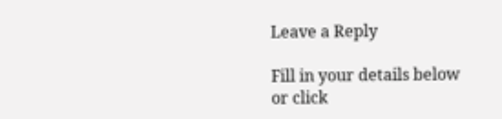Leave a Reply

Fill in your details below or click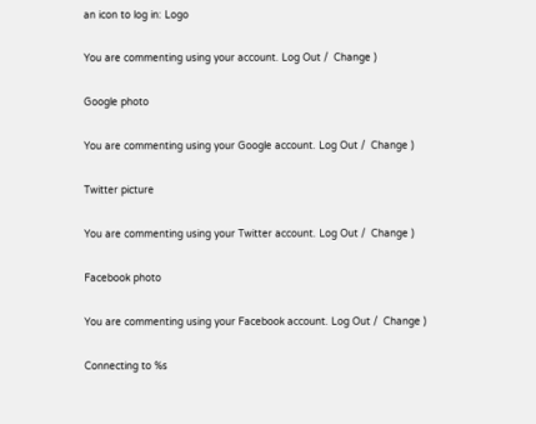an icon to log in: Logo

You are commenting using your account. Log Out /  Change )

Google photo

You are commenting using your Google account. Log Out /  Change )

Twitter picture

You are commenting using your Twitter account. Log Out /  Change )

Facebook photo

You are commenting using your Facebook account. Log Out /  Change )

Connecting to %s